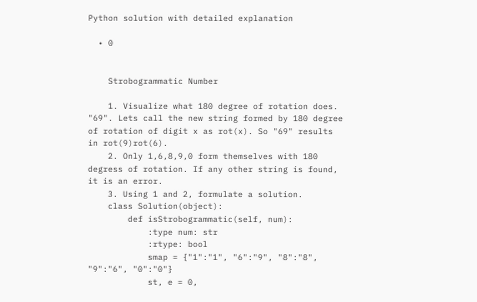Python solution with detailed explanation

  • 0


    Strobogrammatic Number

    1. Visualize what 180 degree of rotation does. "69". Lets call the new string formed by 180 degree of rotation of digit x as rot(x). So "69" results in rot(9)rot(6).
    2. Only 1,6,8,9,0 form themselves with 180 degress of rotation. If any other string is found, it is an error.
    3. Using 1 and 2, formulate a solution.
    class Solution(object):
        def isStrobogrammatic(self, num):
            :type num: str
            :rtype: bool
            smap = {"1":"1", "6":"9", "8":"8", "9":"6", "0":"0"}
            st, e = 0,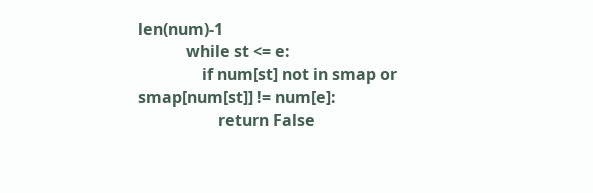len(num)-1
            while st <= e:
                if num[st] not in smap or smap[num[st]] != num[e]:
                    return False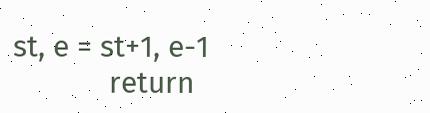st, e = st+1, e-1
            return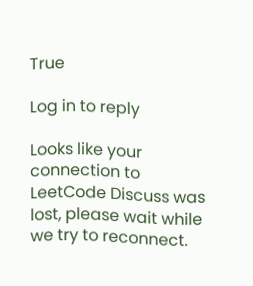True

Log in to reply

Looks like your connection to LeetCode Discuss was lost, please wait while we try to reconnect.